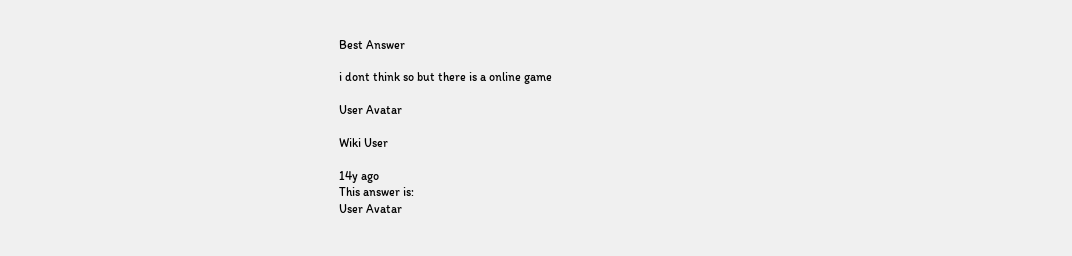Best Answer

i dont think so but there is a online game

User Avatar

Wiki User

14y ago
This answer is:
User Avatar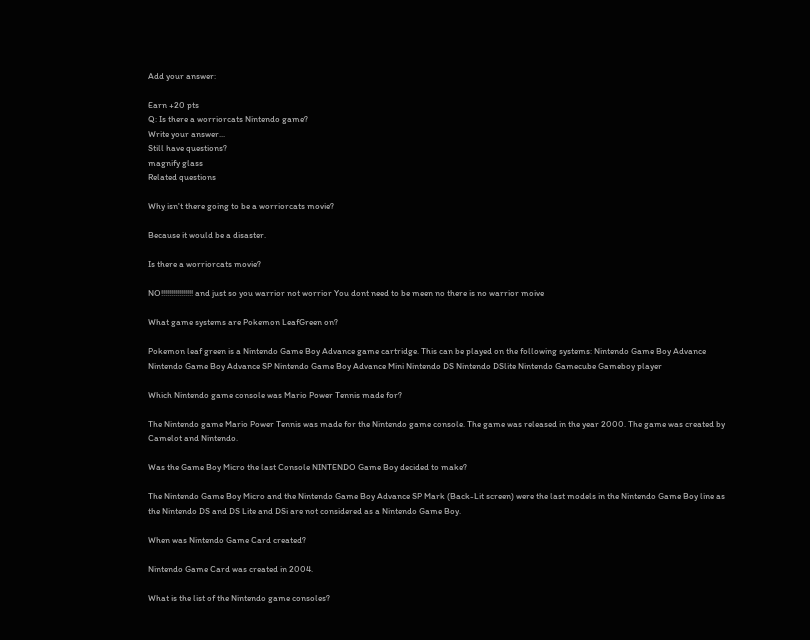Add your answer:

Earn +20 pts
Q: Is there a worriorcats Nintendo game?
Write your answer...
Still have questions?
magnify glass
Related questions

Why isn't there going to be a worriorcats movie?

Because it would be a disaster.

Is there a worriorcats movie?

NO!!!!!!!!!!!!!!!! and just so you warrior not worrior You dont need to be meen no there is no warrior moive

What game systems are Pokemon LeafGreen on?

Pokemon leaf green is a Nintendo Game Boy Advance game cartridge. This can be played on the following systems: Nintendo Game Boy Advance Nintendo Game Boy Advance SP Nintendo Game Boy Advance Mini Nintendo DS Nintendo DSlite Nintendo Gamecube Gameboy player

Which Nintendo game console was Mario Power Tennis made for?

The Nintendo game Mario Power Tennis was made for the Nintendo game console. The game was released in the year 2000. The game was created by Camelot and Nintendo.

Was the Game Boy Micro the last Console NINTENDO Game Boy decided to make?

The Nintendo Game Boy Micro and the Nintendo Game Boy Advance SP Mark (Back-Lit screen) were the last models in the Nintendo Game Boy line as the Nintendo DS and DS Lite and DSi are not considered as a Nintendo Game Boy.

When was Nintendo Game Card created?

Nintendo Game Card was created in 2004.

What is the list of the Nintendo game consoles?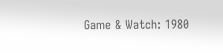Game & Watch: 1980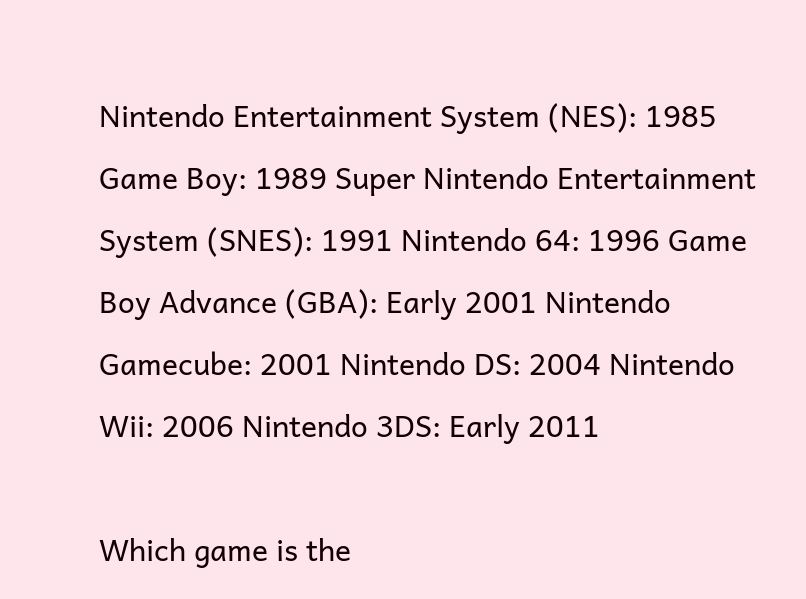Nintendo Entertainment System (NES): 1985 Game Boy: 1989 Super Nintendo Entertainment System (SNES): 1991 Nintendo 64: 1996 Game Boy Advance (GBA): Early 2001 Nintendo Gamecube: 2001 Nintendo DS: 2004 Nintendo Wii: 2006 Nintendo 3DS: Early 2011

Which game is the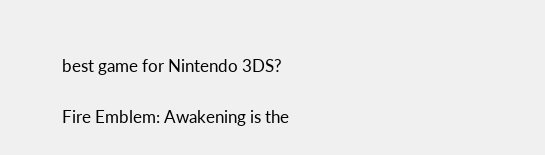best game for Nintendo 3DS?

Fire Emblem: Awakening is the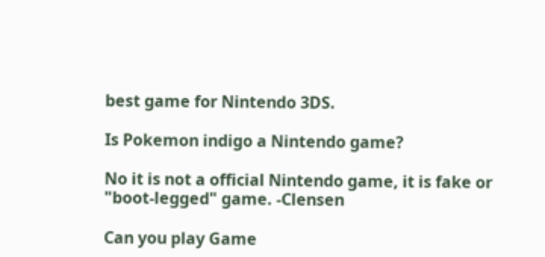best game for Nintendo 3DS.

Is Pokemon indigo a Nintendo game?

No it is not a official Nintendo game, it is fake or "boot-legged" game. -Clensen

Can you play Game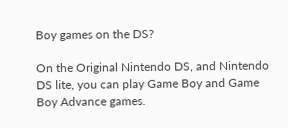Boy games on the DS?

On the Original Nintendo DS, and Nintendo DS lite, you can play Game Boy and Game Boy Advance games.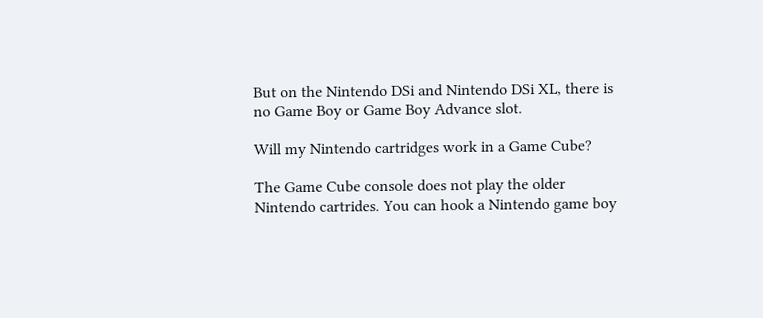But on the Nintendo DSi and Nintendo DSi XL, there is no Game Boy or Game Boy Advance slot.

Will my Nintendo cartridges work in a Game Cube?

The Game Cube console does not play the older Nintendo cartrides. You can hook a Nintendo game boy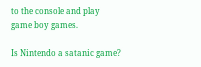to the console and play game boy games.

Is Nintendo a satanic game?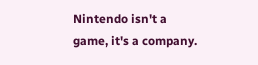Nintendo isn't a game, it's a company.